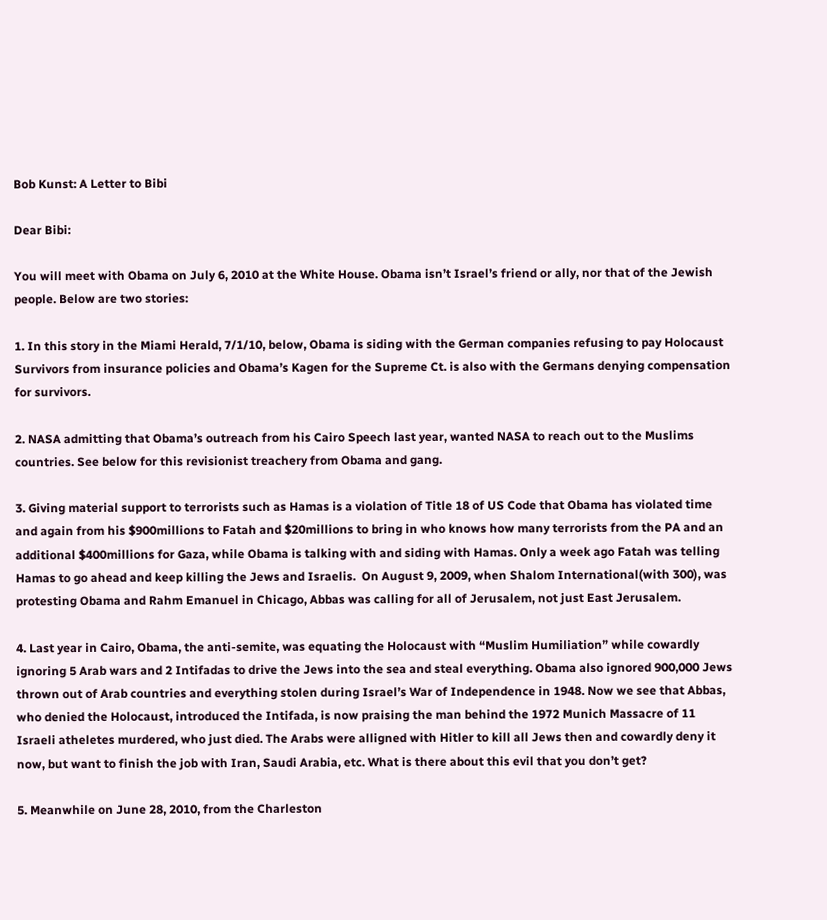Bob Kunst: A Letter to Bibi

Dear Bibi:

You will meet with Obama on July 6, 2010 at the White House. Obama isn’t Israel’s friend or ally, nor that of the Jewish people. Below are two stories:

1. In this story in the Miami Herald, 7/1/10, below, Obama is siding with the German companies refusing to pay Holocaust Survivors from insurance policies and Obama’s Kagen for the Supreme Ct. is also with the Germans denying compensation for survivors.

2. NASA admitting that Obama’s outreach from his Cairo Speech last year, wanted NASA to reach out to the Muslims countries. See below for this revisionist treachery from Obama and gang.

3. Giving material support to terrorists such as Hamas is a violation of Title 18 of US Code that Obama has violated time and again from his $900millions to Fatah and $20millions to bring in who knows how many terrorists from the PA and an additional $400millions for Gaza, while Obama is talking with and siding with Hamas. Only a week ago Fatah was telling Hamas to go ahead and keep killing the Jews and Israelis.  On August 9, 2009, when Shalom International(with 300), was protesting Obama and Rahm Emanuel in Chicago, Abbas was calling for all of Jerusalem, not just East Jerusalem.

4. Last year in Cairo, Obama, the anti-semite, was equating the Holocaust with “Muslim Humiliation” while cowardly ignoring 5 Arab wars and 2 Intifadas to drive the Jews into the sea and steal everything. Obama also ignored 900,000 Jews thrown out of Arab countries and everything stolen during Israel’s War of Independence in 1948. Now we see that Abbas, who denied the Holocaust, introduced the Intifada, is now praising the man behind the 1972 Munich Massacre of 11 Israeli atheletes murdered, who just died. The Arabs were alligned with Hitler to kill all Jews then and cowardly deny it now, but want to finish the job with Iran, Saudi Arabia, etc. What is there about this evil that you don’t get?

5. Meanwhile on June 28, 2010, from the Charleston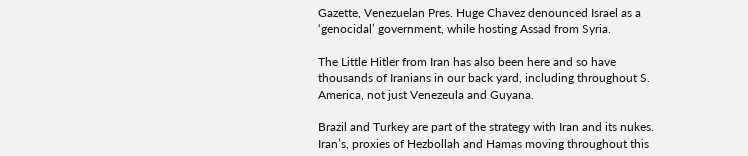Gazette, Venezuelan Pres. Huge Chavez denounced Israel as a ‘genocidal’ government, while hosting Assad from Syria.

The Little Hitler from Iran has also been here and so have thousands of Iranians in our back yard, including throughout S. America, not just Venezeula and Guyana.

Brazil and Turkey are part of the strategy with Iran and its nukes. Iran’s, proxies of Hezbollah and Hamas moving throughout this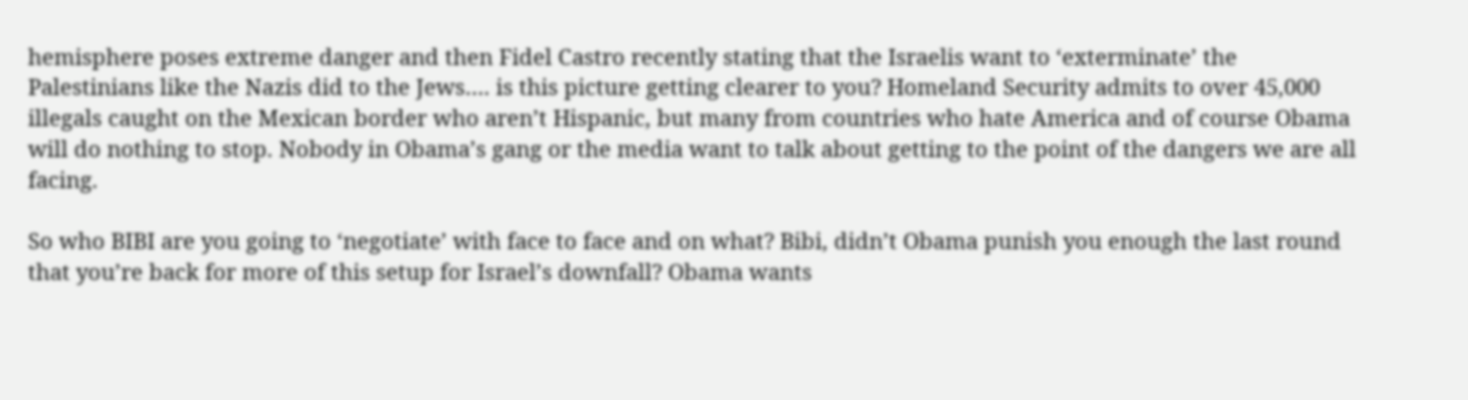hemisphere poses extreme danger and then Fidel Castro recently stating that the Israelis want to ‘exterminate’ the Palestinians like the Nazis did to the Jews…. is this picture getting clearer to you? Homeland Security admits to over 45,000 illegals caught on the Mexican border who aren’t Hispanic, but many from countries who hate America and of course Obama will do nothing to stop. Nobody in Obama’s gang or the media want to talk about getting to the point of the dangers we are all facing.

So who BIBI are you going to ‘negotiate’ with face to face and on what? Bibi, didn’t Obama punish you enough the last round that you’re back for more of this setup for Israel’s downfall? Obama wants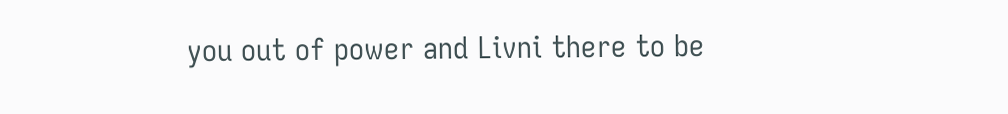you out of power and Livni there to be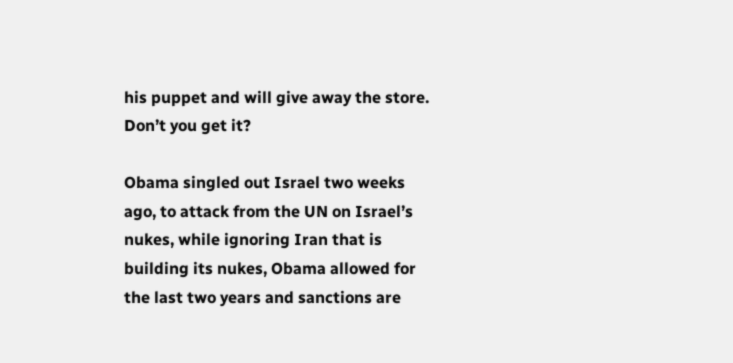his puppet and will give away the store. Don’t you get it?

Obama singled out Israel two weeks ago, to attack from the UN on Israel’s nukes, while ignoring Iran that is building its nukes, Obama allowed for the last two years and sanctions are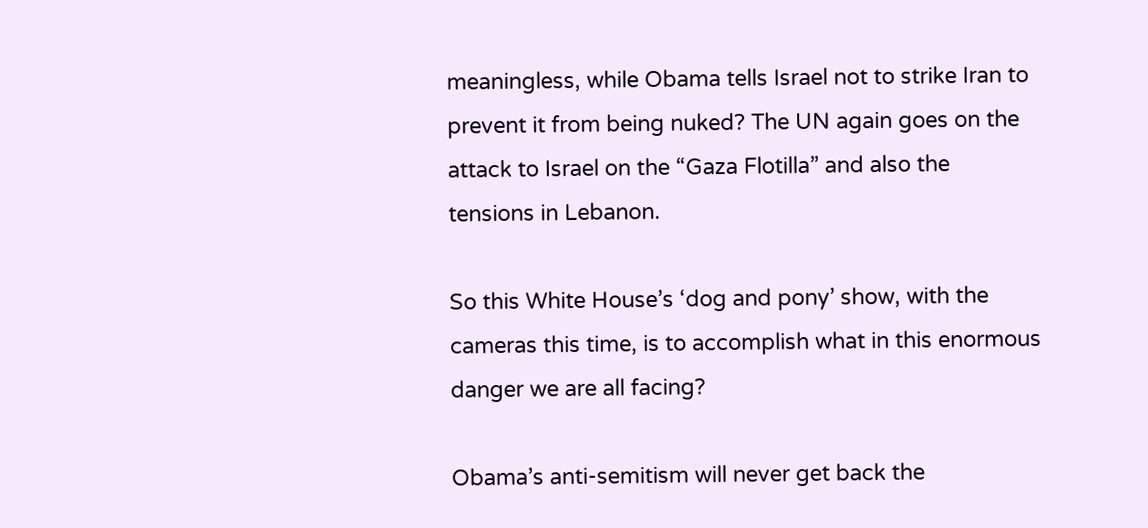meaningless, while Obama tells Israel not to strike Iran to prevent it from being nuked? The UN again goes on the attack to Israel on the “Gaza Flotilla” and also the tensions in Lebanon.

So this White House’s ‘dog and pony’ show, with the cameras this time, is to accomplish what in this enormous danger we are all facing?

Obama’s anti-semitism will never get back the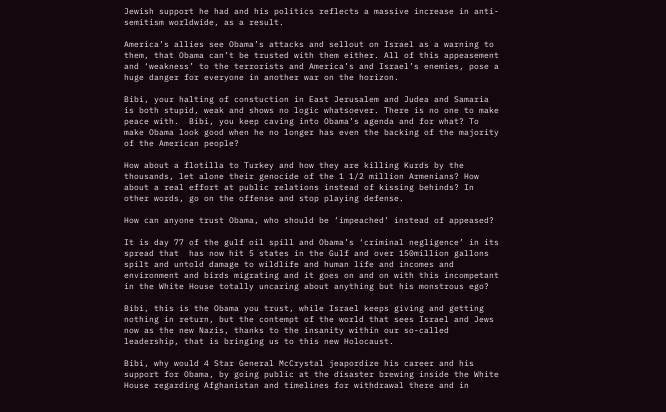Jewish support he had and his politics reflects a massive increase in anti-semitism worldwide, as a result.

America’s allies see Obama’s attacks and sellout on Israel as a warning to them, that Obama can’t be trusted with them either. All of this appeasement and ‘weakness’ to the terrorists and America’s and Israel’s enemies, pose a huge danger for everyone in another war on the horizon.

Bibi, your halting of constuction in East Jerusalem and Judea and Samaria is both stupid, weak and shows no logic whatsoever. There is no one to make peace with.  Bibi, you keep caving into Obama’s agenda and for what? To make Obama look good when he no longer has even the backing of the majority of the American people?

How about a flotilla to Turkey and how they are killing Kurds by the thousands, let alone their genocide of the 1 1/2 million Armenians? How about a real effort at public relations instead of kissing behinds? In other words, go on the offense and stop playing defense.

How can anyone trust Obama, who should be ‘impeached’ instead of appeased?

It is day 77 of the gulf oil spill and Obama’s ‘criminal negligence’ in its spread that  has now hit 5 states in the Gulf and over 150million gallons spilt and untold damage to wildlife and human life and incomes and environment and birds migrating and it goes on and on with this incompetant in the White House totally uncaring about anything but his monstrous ego?

Bibi, this is the Obama you trust, while Israel keeps giving and getting nothing in return, but the contempt of the world that sees Israel and Jews now as the new Nazis, thanks to the insanity within our so-called leadership, that is bringing us to this new Holocaust.

Bibi, why would 4 Star General McCrystal jeapordize his career and his support for Obama, by going public at the disaster brewing inside the White House regarding Afghanistan and timelines for withdrawal there and in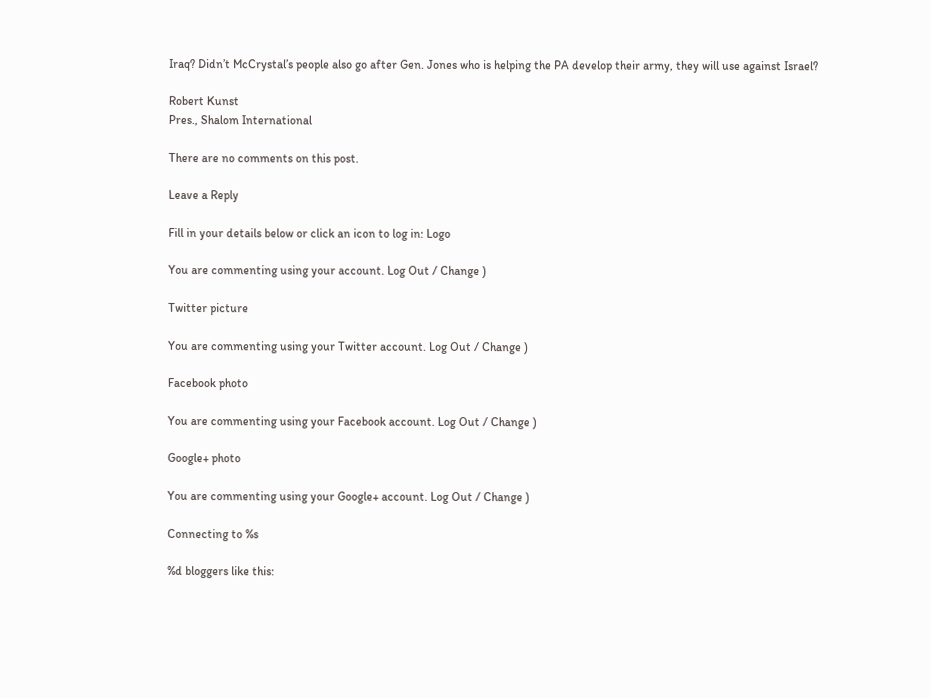Iraq? Didn’t McCrystal’s people also go after Gen. Jones who is helping the PA develop their army, they will use against Israel?

Robert Kunst
Pres., Shalom International

There are no comments on this post.

Leave a Reply

Fill in your details below or click an icon to log in: Logo

You are commenting using your account. Log Out / Change )

Twitter picture

You are commenting using your Twitter account. Log Out / Change )

Facebook photo

You are commenting using your Facebook account. Log Out / Change )

Google+ photo

You are commenting using your Google+ account. Log Out / Change )

Connecting to %s

%d bloggers like this: